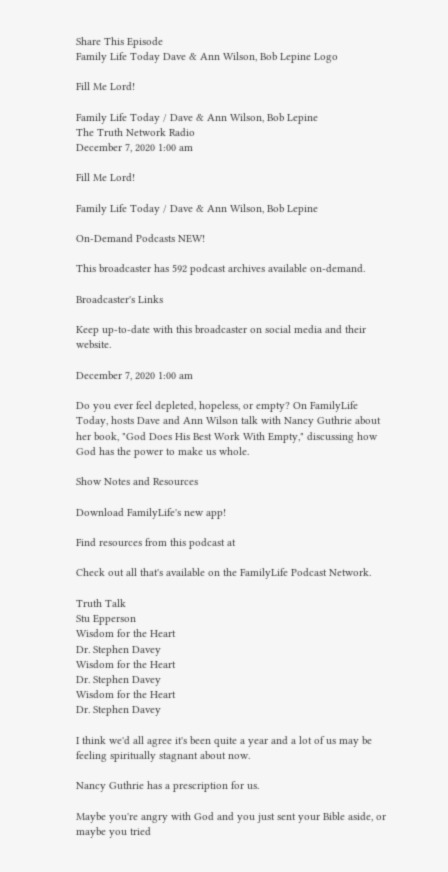Share This Episode
Family Life Today Dave & Ann Wilson, Bob Lepine Logo

Fill Me Lord!

Family Life Today / Dave & Ann Wilson, Bob Lepine
The Truth Network Radio
December 7, 2020 1:00 am

Fill Me Lord!

Family Life Today / Dave & Ann Wilson, Bob Lepine

On-Demand Podcasts NEW!

This broadcaster has 592 podcast archives available on-demand.

Broadcaster's Links

Keep up-to-date with this broadcaster on social media and their website.

December 7, 2020 1:00 am

Do you ever feel depleted, hopeless, or empty? On FamilyLife Today, hosts Dave and Ann Wilson talk with Nancy Guthrie about her book, "God Does His Best Work With Empty," discussing how God has the power to make us whole.

Show Notes and Resources

Download FamilyLife's new app!

Find resources from this podcast at

Check out all that's available on the FamilyLife Podcast Network.

Truth Talk
Stu Epperson
Wisdom for the Heart
Dr. Stephen Davey
Wisdom for the Heart
Dr. Stephen Davey
Wisdom for the Heart
Dr. Stephen Davey

I think we'd all agree it's been quite a year and a lot of us may be feeling spiritually stagnant about now.

Nancy Guthrie has a prescription for us.

Maybe you're angry with God and you just sent your Bible aside, or maybe you tried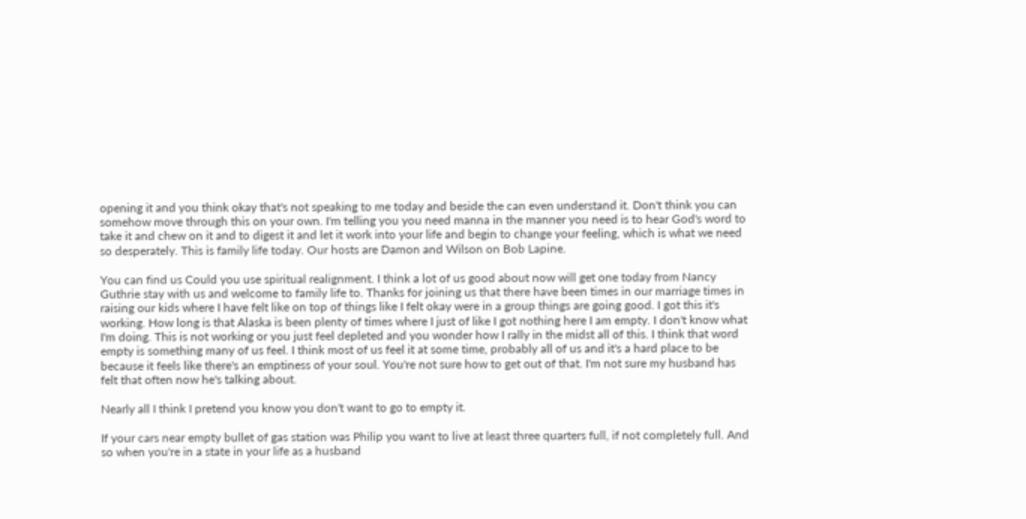opening it and you think okay that's not speaking to me today and beside the can even understand it. Don't think you can somehow move through this on your own. I'm telling you you need manna in the manner you need is to hear God's word to take it and chew on it and to digest it and let it work into your life and begin to change your feeling, which is what we need so desperately. This is family life today. Our hosts are Damon and Wilson on Bob Lapine.

You can find us Could you use spiritual realignment. I think a lot of us good about now will get one today from Nancy Guthrie stay with us and welcome to family life to. Thanks for joining us that there have been times in our marriage times in raising our kids where I have felt like on top of things like I felt okay were in a group things are going good. I got this it's working. How long is that Alaska is been plenty of times where I just of like I got nothing here I am empty. I don't know what I'm doing. This is not working or you just feel depleted and you wonder how I rally in the midst all of this. I think that word empty is something many of us feel. I think most of us feel it at some time, probably all of us and it's a hard place to be because it feels like there's an emptiness of your soul. You're not sure how to get out of that. I'm not sure my husband has felt that often now he's talking about.

Nearly all I think I pretend you know you don't want to go to empty it.

If your cars near empty bullet of gas station was Philip you want to live at least three quarters full, if not completely full. And so when you're in a state in your life as a husband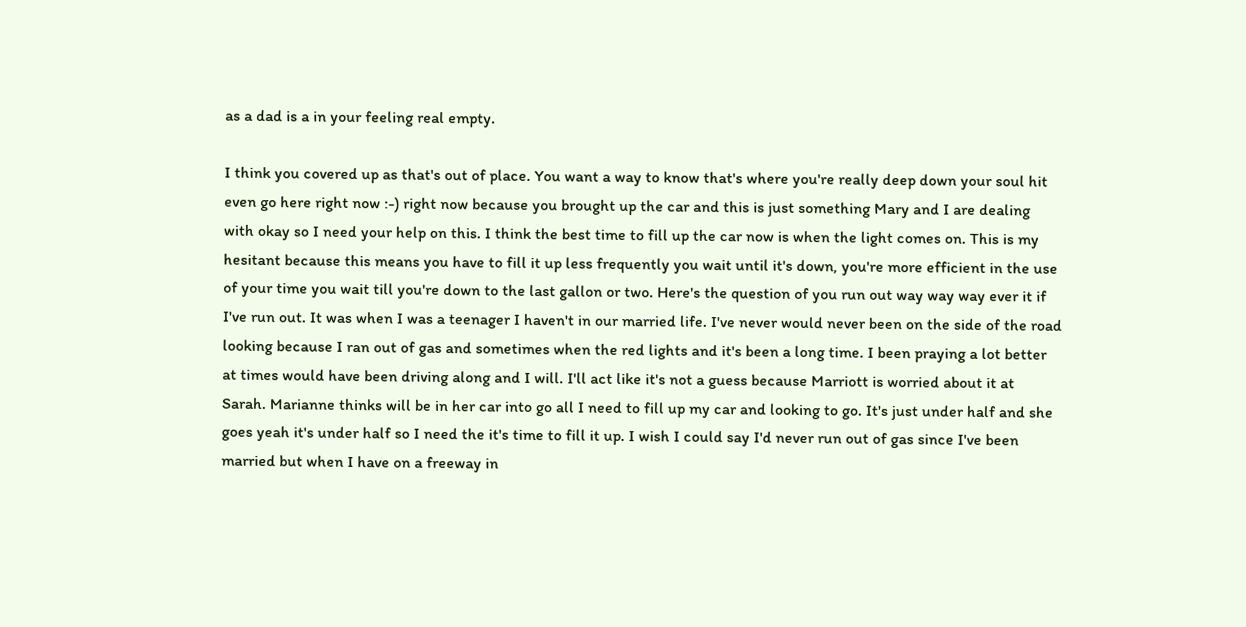as a dad is a in your feeling real empty.

I think you covered up as that's out of place. You want a way to know that's where you're really deep down your soul hit even go here right now :-) right now because you brought up the car and this is just something Mary and I are dealing with okay so I need your help on this. I think the best time to fill up the car now is when the light comes on. This is my hesitant because this means you have to fill it up less frequently you wait until it's down, you're more efficient in the use of your time you wait till you're down to the last gallon or two. Here's the question of you run out way way way ever it if I've run out. It was when I was a teenager I haven't in our married life. I've never would never been on the side of the road looking because I ran out of gas and sometimes when the red lights and it's been a long time. I been praying a lot better at times would have been driving along and I will. I'll act like it's not a guess because Marriott is worried about it at Sarah. Marianne thinks will be in her car into go all I need to fill up my car and looking to go. It's just under half and she goes yeah it's under half so I need the it's time to fill it up. I wish I could say I'd never run out of gas since I've been married but when I have on a freeway in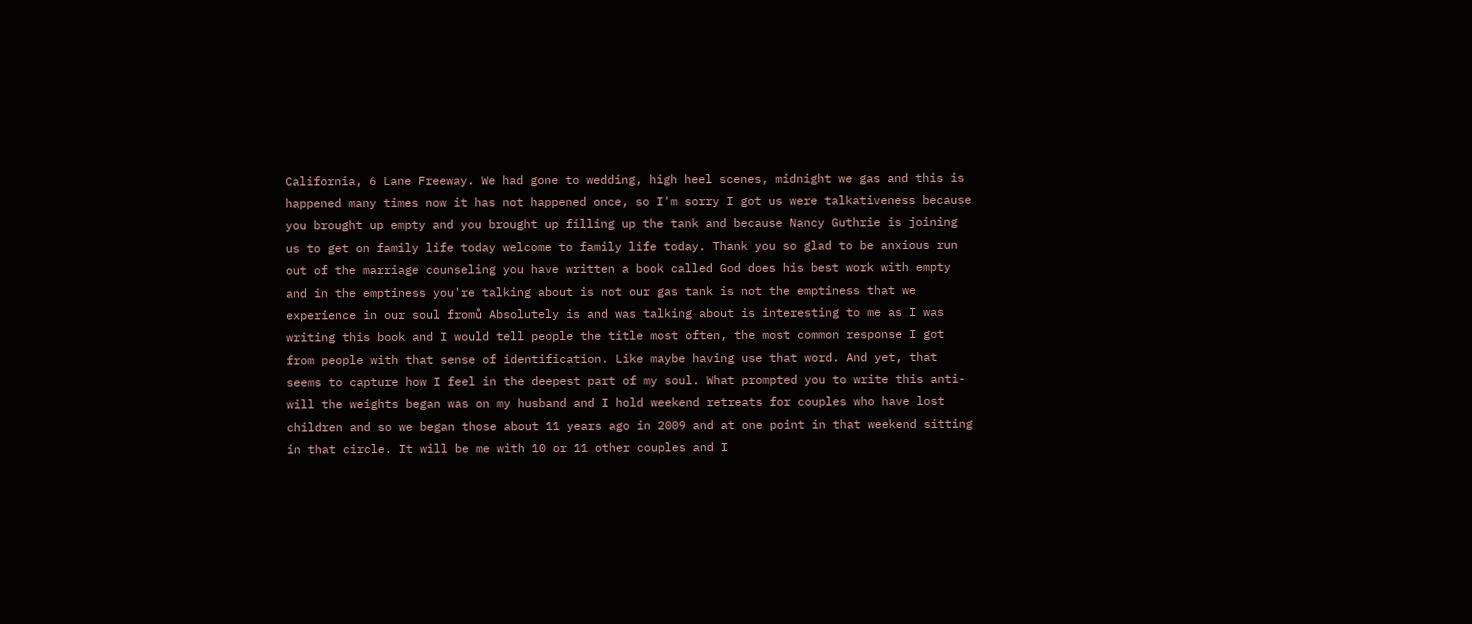California, 6 Lane Freeway. We had gone to wedding, high heel scenes, midnight we gas and this is happened many times now it has not happened once, so I'm sorry I got us were talkativeness because you brought up empty and you brought up filling up the tank and because Nancy Guthrie is joining us to get on family life today welcome to family life today. Thank you so glad to be anxious run out of the marriage counseling you have written a book called God does his best work with empty and in the emptiness you're talking about is not our gas tank is not the emptiness that we experience in our soul fromů Absolutely is and was talking about is interesting to me as I was writing this book and I would tell people the title most often, the most common response I got from people with that sense of identification. Like maybe having use that word. And yet, that seems to capture how I feel in the deepest part of my soul. What prompted you to write this anti-will the weights began was on my husband and I hold weekend retreats for couples who have lost children and so we began those about 11 years ago in 2009 and at one point in that weekend sitting in that circle. It will be me with 10 or 11 other couples and I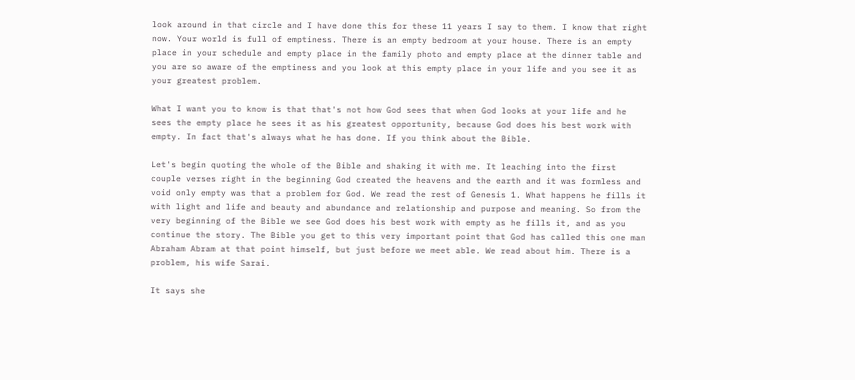look around in that circle and I have done this for these 11 years I say to them. I know that right now. Your world is full of emptiness. There is an empty bedroom at your house. There is an empty place in your schedule and empty place in the family photo and empty place at the dinner table and you are so aware of the emptiness and you look at this empty place in your life and you see it as your greatest problem.

What I want you to know is that that's not how God sees that when God looks at your life and he sees the empty place he sees it as his greatest opportunity, because God does his best work with empty. In fact that's always what he has done. If you think about the Bible.

Let's begin quoting the whole of the Bible and shaking it with me. It leaching into the first couple verses right in the beginning God created the heavens and the earth and it was formless and void only empty was that a problem for God. We read the rest of Genesis 1. What happens he fills it with light and life and beauty and abundance and relationship and purpose and meaning. So from the very beginning of the Bible we see God does his best work with empty as he fills it, and as you continue the story. The Bible you get to this very important point that God has called this one man Abraham Abram at that point himself, but just before we meet able. We read about him. There is a problem, his wife Sarai.

It says she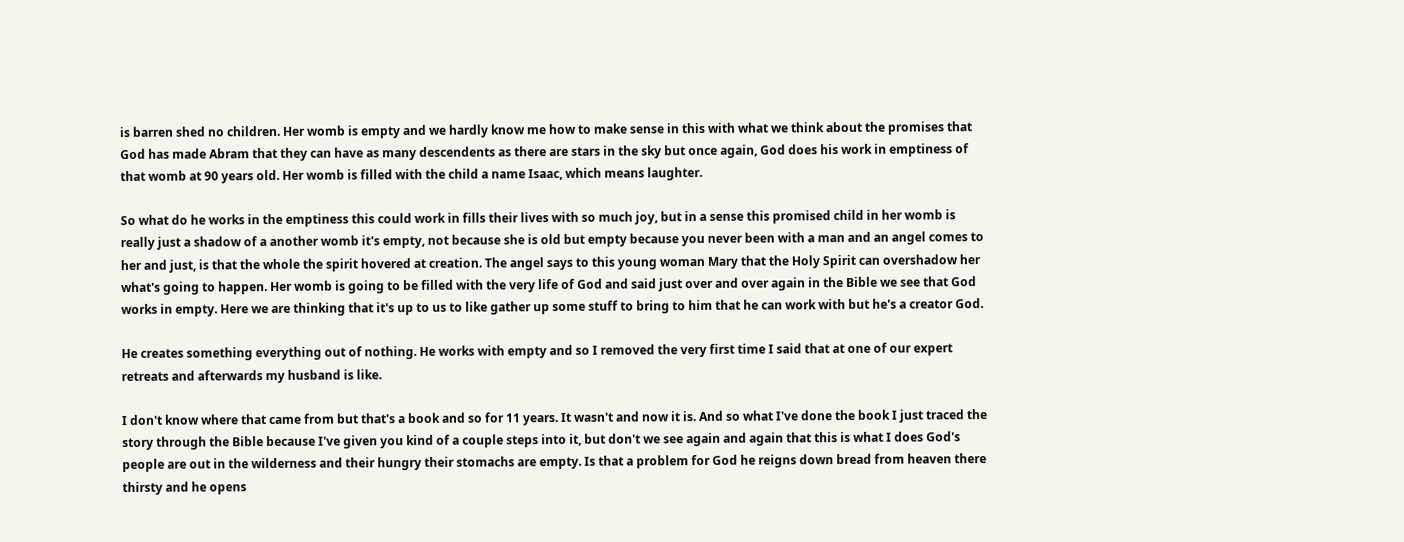is barren shed no children. Her womb is empty and we hardly know me how to make sense in this with what we think about the promises that God has made Abram that they can have as many descendents as there are stars in the sky but once again, God does his work in emptiness of that womb at 90 years old. Her womb is filled with the child a name Isaac, which means laughter.

So what do he works in the emptiness this could work in fills their lives with so much joy, but in a sense this promised child in her womb is really just a shadow of a another womb it's empty, not because she is old but empty because you never been with a man and an angel comes to her and just, is that the whole the spirit hovered at creation. The angel says to this young woman Mary that the Holy Spirit can overshadow her what's going to happen. Her womb is going to be filled with the very life of God and said just over and over again in the Bible we see that God works in empty. Here we are thinking that it's up to us to like gather up some stuff to bring to him that he can work with but he's a creator God.

He creates something everything out of nothing. He works with empty and so I removed the very first time I said that at one of our expert retreats and afterwards my husband is like.

I don't know where that came from but that's a book and so for 11 years. It wasn't and now it is. And so what I've done the book I just traced the story through the Bible because I've given you kind of a couple steps into it, but don't we see again and again that this is what I does God's people are out in the wilderness and their hungry their stomachs are empty. Is that a problem for God he reigns down bread from heaven there thirsty and he opens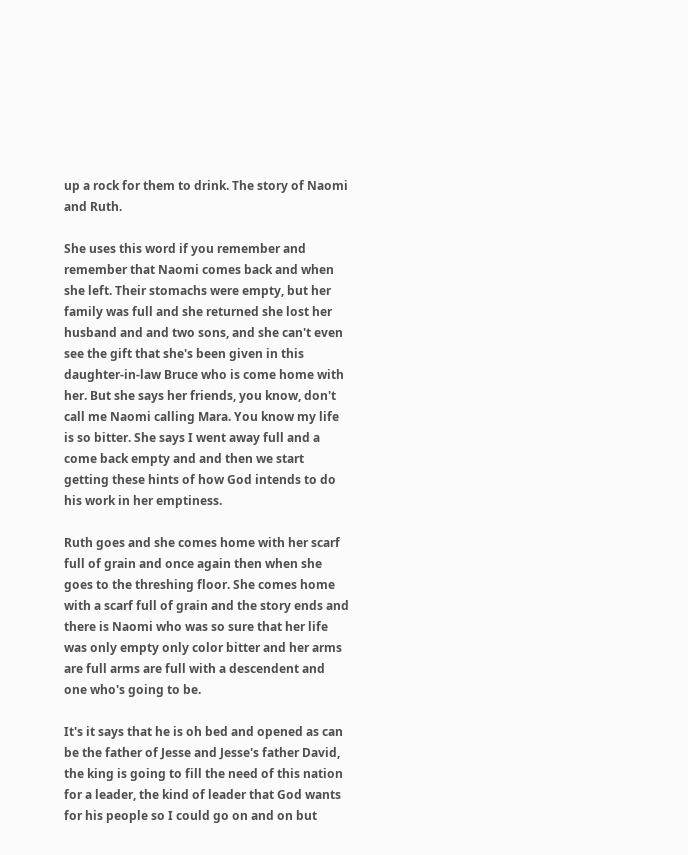up a rock for them to drink. The story of Naomi and Ruth.

She uses this word if you remember and remember that Naomi comes back and when she left. Their stomachs were empty, but her family was full and she returned she lost her husband and and two sons, and she can't even see the gift that she's been given in this daughter-in-law Bruce who is come home with her. But she says her friends, you know, don't call me Naomi calling Mara. You know my life is so bitter. She says I went away full and a come back empty and and then we start getting these hints of how God intends to do his work in her emptiness.

Ruth goes and she comes home with her scarf full of grain and once again then when she goes to the threshing floor. She comes home with a scarf full of grain and the story ends and there is Naomi who was so sure that her life was only empty only color bitter and her arms are full arms are full with a descendent and one who's going to be.

It's it says that he is oh bed and opened as can be the father of Jesse and Jesse's father David, the king is going to fill the need of this nation for a leader, the kind of leader that God wants for his people so I could go on and on but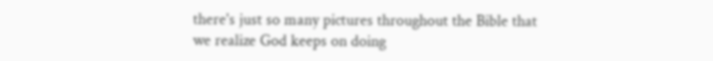there's just so many pictures throughout the Bible that we realize God keeps on doing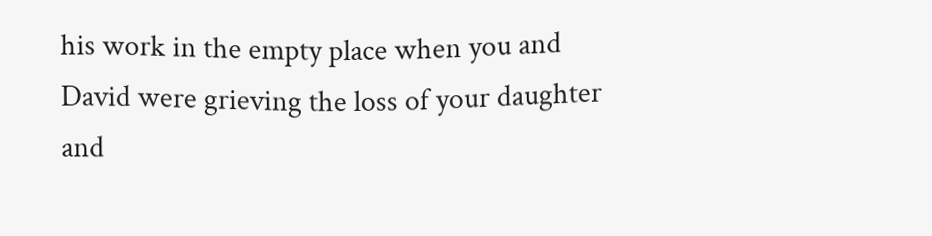his work in the empty place when you and David were grieving the loss of your daughter and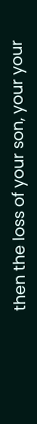then the loss of your son, your your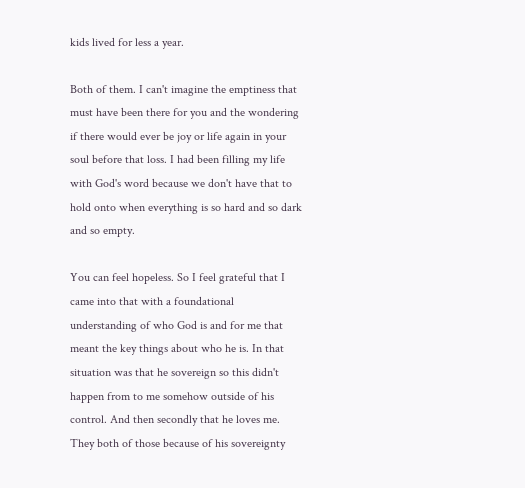kids lived for less a year.

Both of them. I can't imagine the emptiness that must have been there for you and the wondering if there would ever be joy or life again in your soul before that loss. I had been filling my life with God's word because we don't have that to hold onto when everything is so hard and so dark and so empty.

You can feel hopeless. So I feel grateful that I came into that with a foundational understanding of who God is and for me that meant the key things about who he is. In that situation was that he sovereign so this didn't happen from to me somehow outside of his control. And then secondly that he loves me. They both of those because of his sovereignty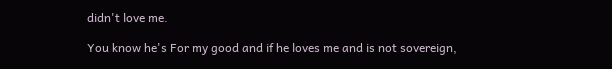didn't love me.

You know he's For my good and if he loves me and is not sovereign,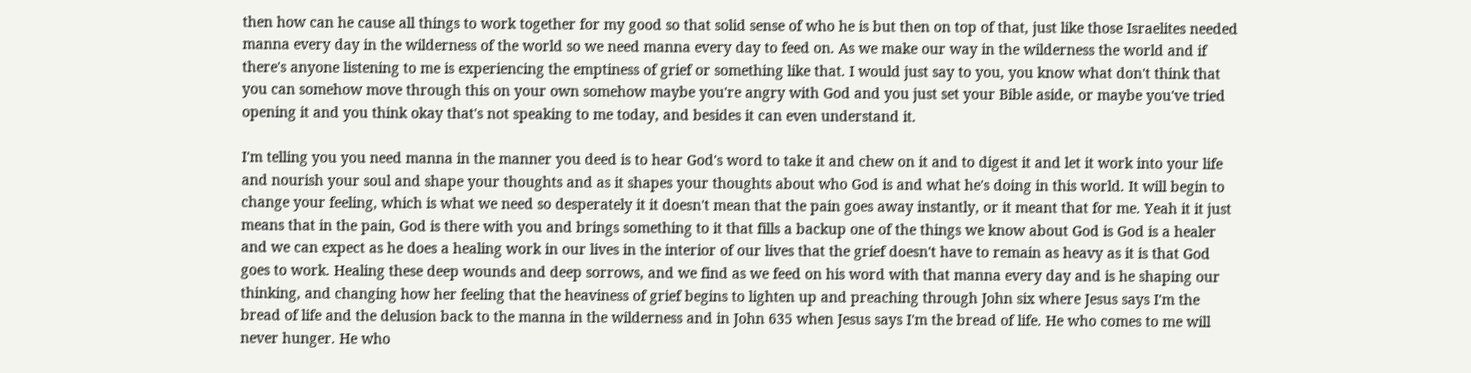then how can he cause all things to work together for my good so that solid sense of who he is but then on top of that, just like those Israelites needed manna every day in the wilderness of the world so we need manna every day to feed on. As we make our way in the wilderness the world and if there's anyone listening to me is experiencing the emptiness of grief or something like that. I would just say to you, you know what don't think that you can somehow move through this on your own somehow maybe you're angry with God and you just set your Bible aside, or maybe you've tried opening it and you think okay that's not speaking to me today, and besides it can even understand it.

I'm telling you you need manna in the manner you deed is to hear God's word to take it and chew on it and to digest it and let it work into your life and nourish your soul and shape your thoughts and as it shapes your thoughts about who God is and what he's doing in this world. It will begin to change your feeling, which is what we need so desperately it it doesn't mean that the pain goes away instantly, or it meant that for me. Yeah it it just means that in the pain, God is there with you and brings something to it that fills a backup one of the things we know about God is God is a healer and we can expect as he does a healing work in our lives in the interior of our lives that the grief doesn't have to remain as heavy as it is that God goes to work. Healing these deep wounds and deep sorrows, and we find as we feed on his word with that manna every day and is he shaping our thinking, and changing how her feeling that the heaviness of grief begins to lighten up and preaching through John six where Jesus says I'm the bread of life and the delusion back to the manna in the wilderness and in John 635 when Jesus says I'm the bread of life. He who comes to me will never hunger. He who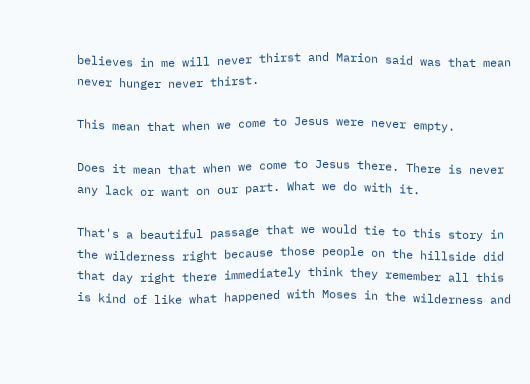believes in me will never thirst and Marion said was that mean never hunger never thirst.

This mean that when we come to Jesus were never empty.

Does it mean that when we come to Jesus there. There is never any lack or want on our part. What we do with it.

That's a beautiful passage that we would tie to this story in the wilderness right because those people on the hillside did that day right there immediately think they remember all this is kind of like what happened with Moses in the wilderness and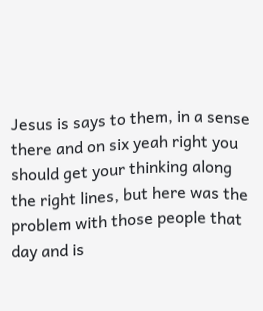Jesus is says to them, in a sense there and on six yeah right you should get your thinking along the right lines, but here was the problem with those people that day and is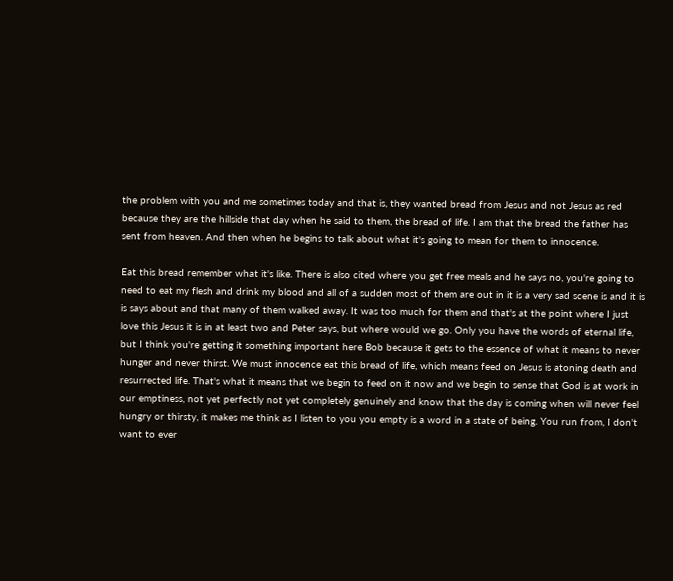the problem with you and me sometimes today and that is, they wanted bread from Jesus and not Jesus as red because they are the hillside that day when he said to them, the bread of life. I am that the bread the father has sent from heaven. And then when he begins to talk about what it's going to mean for them to innocence.

Eat this bread remember what it's like. There is also cited where you get free meals and he says no, you're going to need to eat my flesh and drink my blood and all of a sudden most of them are out in it is a very sad scene is and it is is says about and that many of them walked away. It was too much for them and that's at the point where I just love this Jesus it is in at least two and Peter says, but where would we go. Only you have the words of eternal life, but I think you're getting it something important here Bob because it gets to the essence of what it means to never hunger and never thirst. We must innocence eat this bread of life, which means feed on Jesus is atoning death and resurrected life. That's what it means that we begin to feed on it now and we begin to sense that God is at work in our emptiness, not yet perfectly not yet completely genuinely and know that the day is coming when will never feel hungry or thirsty, it makes me think as I listen to you you empty is a word in a state of being. You run from, I don't want to ever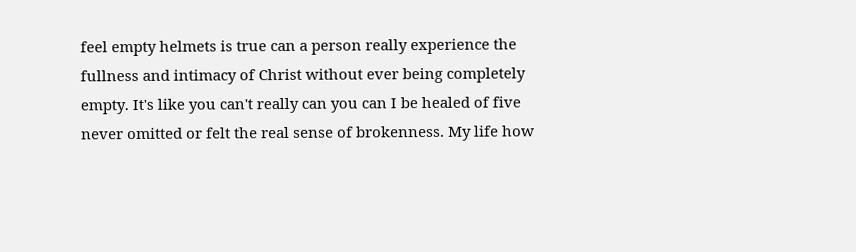feel empty helmets is true can a person really experience the fullness and intimacy of Christ without ever being completely empty. It's like you can't really can you can I be healed of five never omitted or felt the real sense of brokenness. My life how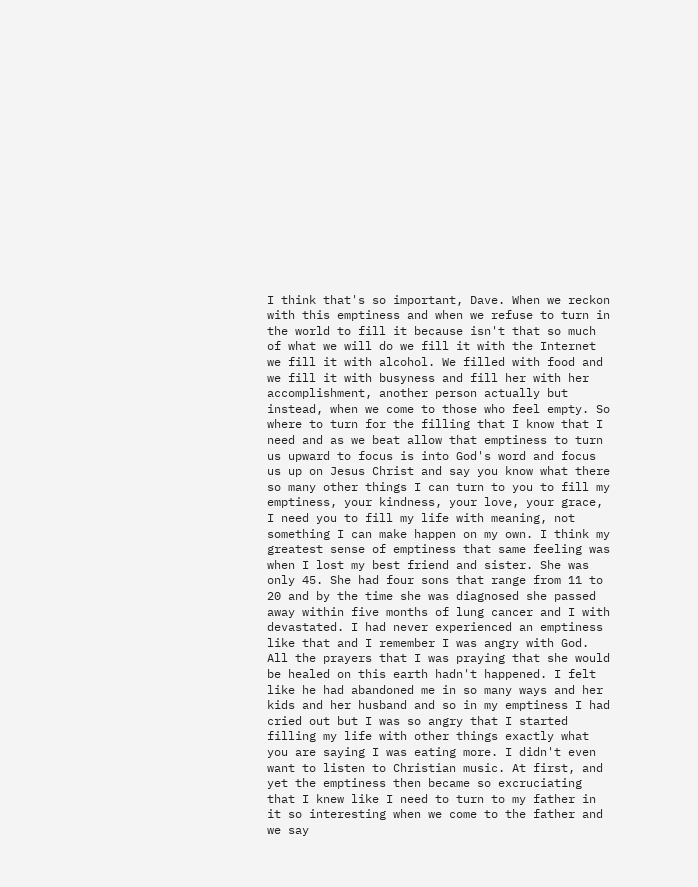I think that's so important, Dave. When we reckon with this emptiness and when we refuse to turn in the world to fill it because isn't that so much of what we will do we fill it with the Internet we fill it with alcohol. We filled with food and we fill it with busyness and fill her with her accomplishment, another person actually but instead, when we come to those who feel empty. So where to turn for the filling that I know that I need and as we beat allow that emptiness to turn us upward to focus is into God's word and focus us up on Jesus Christ and say you know what there so many other things I can turn to you to fill my emptiness, your kindness, your love, your grace, I need you to fill my life with meaning, not something I can make happen on my own. I think my greatest sense of emptiness that same feeling was when I lost my best friend and sister. She was only 45. She had four sons that range from 11 to 20 and by the time she was diagnosed she passed away within five months of lung cancer and I with devastated. I had never experienced an emptiness like that and I remember I was angry with God. All the prayers that I was praying that she would be healed on this earth hadn't happened. I felt like he had abandoned me in so many ways and her kids and her husband and so in my emptiness I had cried out but I was so angry that I started filling my life with other things exactly what you are saying I was eating more. I didn't even want to listen to Christian music. At first, and yet the emptiness then became so excruciating that I knew like I need to turn to my father in it so interesting when we come to the father and we say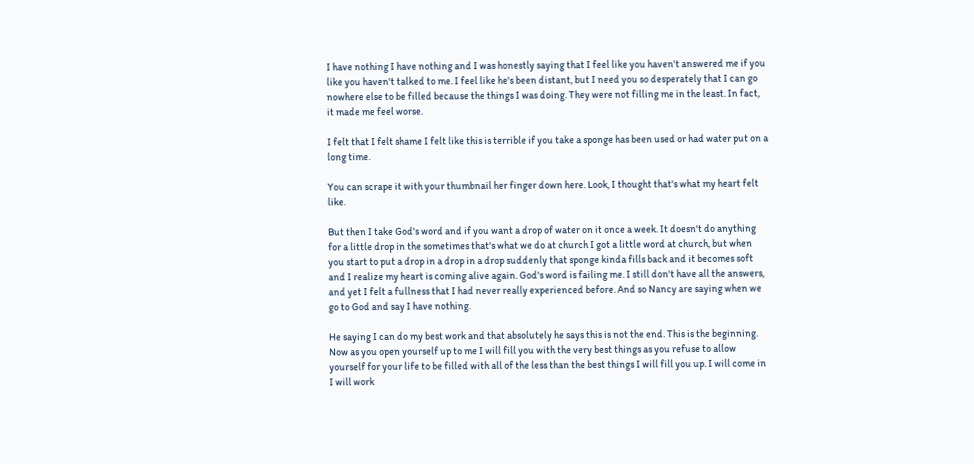I have nothing I have nothing and I was honestly saying that I feel like you haven't answered me if you like you haven't talked to me. I feel like he's been distant, but I need you so desperately that I can go nowhere else to be filled because the things I was doing. They were not filling me in the least. In fact, it made me feel worse.

I felt that I felt shame I felt like this is terrible if you take a sponge has been used or had water put on a long time.

You can scrape it with your thumbnail her finger down here. Look, I thought that's what my heart felt like.

But then I take God's word and if you want a drop of water on it once a week. It doesn't do anything for a little drop in the sometimes that's what we do at church I got a little word at church, but when you start to put a drop in a drop in a drop suddenly that sponge kinda fills back and it becomes soft and I realize my heart is coming alive again. God's word is failing me. I still don't have all the answers, and yet I felt a fullness that I had never really experienced before. And so Nancy are saying when we go to God and say I have nothing.

He saying I can do my best work and that absolutely he says this is not the end. This is the beginning. Now as you open yourself up to me I will fill you with the very best things as you refuse to allow yourself for your life to be filled with all of the less than the best things I will fill you up. I will come in I will work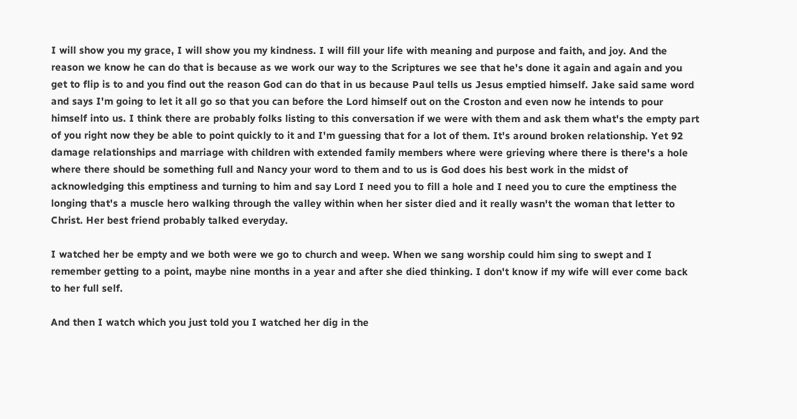I will show you my grace, I will show you my kindness. I will fill your life with meaning and purpose and faith, and joy. And the reason we know he can do that is because as we work our way to the Scriptures we see that he's done it again and again and you get to flip is to and you find out the reason God can do that in us because Paul tells us Jesus emptied himself. Jake said same word and says I'm going to let it all go so that you can before the Lord himself out on the Croston and even now he intends to pour himself into us. I think there are probably folks listing to this conversation if we were with them and ask them what's the empty part of you right now they be able to point quickly to it and I'm guessing that for a lot of them. It's around broken relationship. Yet 92 damage relationships and marriage with children with extended family members where were grieving where there is there's a hole where there should be something full and Nancy your word to them and to us is God does his best work in the midst of acknowledging this emptiness and turning to him and say Lord I need you to fill a hole and I need you to cure the emptiness the longing that's a muscle hero walking through the valley within when her sister died and it really wasn't the woman that letter to Christ. Her best friend probably talked everyday.

I watched her be empty and we both were we go to church and weep. When we sang worship could him sing to swept and I remember getting to a point, maybe nine months in a year and after she died thinking. I don't know if my wife will ever come back to her full self.

And then I watch which you just told you I watched her dig in the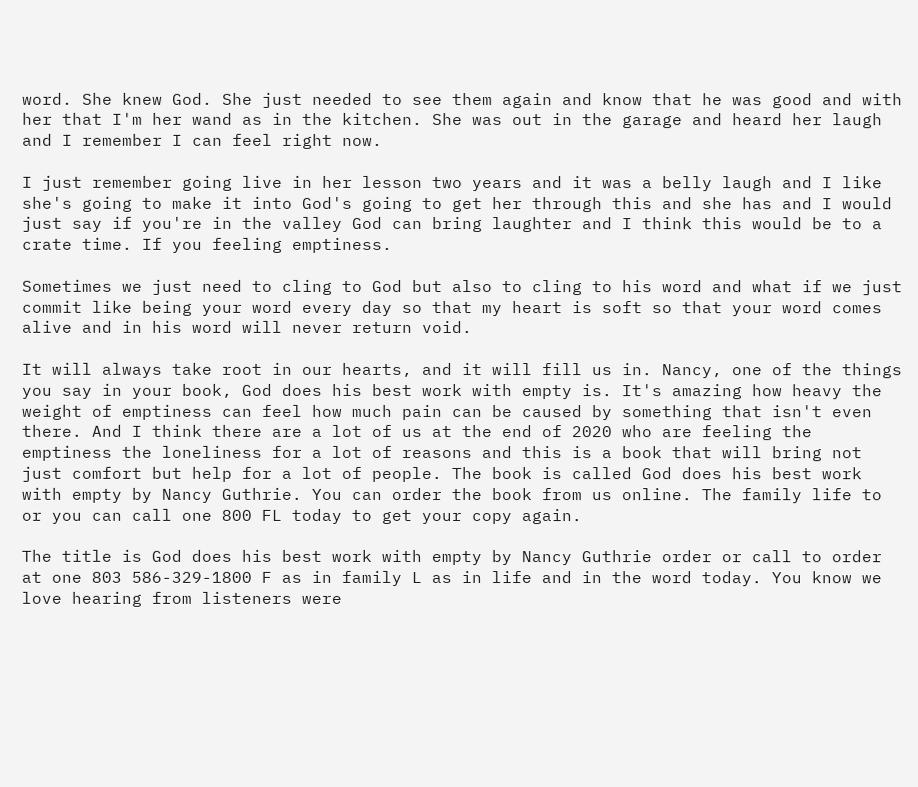word. She knew God. She just needed to see them again and know that he was good and with her that I'm her wand as in the kitchen. She was out in the garage and heard her laugh and I remember I can feel right now.

I just remember going live in her lesson two years and it was a belly laugh and I like she's going to make it into God's going to get her through this and she has and I would just say if you're in the valley God can bring laughter and I think this would be to a crate time. If you feeling emptiness.

Sometimes we just need to cling to God but also to cling to his word and what if we just commit like being your word every day so that my heart is soft so that your word comes alive and in his word will never return void.

It will always take root in our hearts, and it will fill us in. Nancy, one of the things you say in your book, God does his best work with empty is. It's amazing how heavy the weight of emptiness can feel how much pain can be caused by something that isn't even there. And I think there are a lot of us at the end of 2020 who are feeling the emptiness the loneliness for a lot of reasons and this is a book that will bring not just comfort but help for a lot of people. The book is called God does his best work with empty by Nancy Guthrie. You can order the book from us online. The family life to or you can call one 800 FL today to get your copy again.

The title is God does his best work with empty by Nancy Guthrie order or call to order at one 803 586-329-1800 F as in family L as in life and in the word today. You know we love hearing from listeners were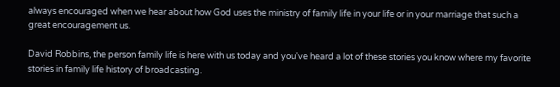always encouraged when we hear about how God uses the ministry of family life in your life or in your marriage that such a great encouragement us.

David Robbins, the person family life is here with us today and you've heard a lot of these stories you know where my favorite stories in family life history of broadcasting.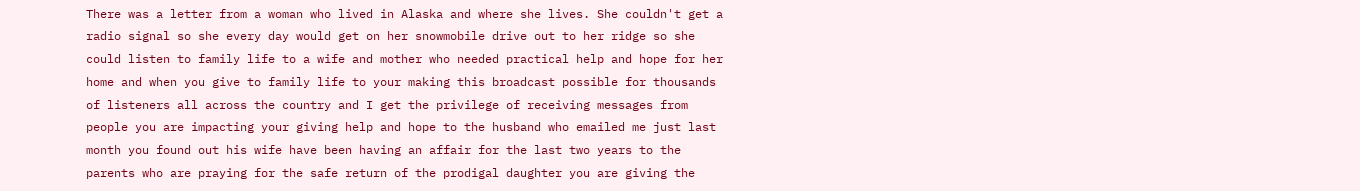There was a letter from a woman who lived in Alaska and where she lives. She couldn't get a radio signal so she every day would get on her snowmobile drive out to her ridge so she could listen to family life to a wife and mother who needed practical help and hope for her home and when you give to family life to your making this broadcast possible for thousands of listeners all across the country and I get the privilege of receiving messages from people you are impacting your giving help and hope to the husband who emailed me just last month you found out his wife have been having an affair for the last two years to the parents who are praying for the safe return of the prodigal daughter you are giving the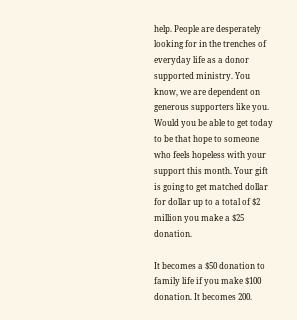help. People are desperately looking for in the trenches of everyday life as a donor supported ministry. You know, we are dependent on generous supporters like you. Would you be able to get today to be that hope to someone who feels hopeless with your support this month. Your gift is going to get matched dollar for dollar up to a total of $2 million you make a $25 donation.

It becomes a $50 donation to family life if you make $100 donation. It becomes 200.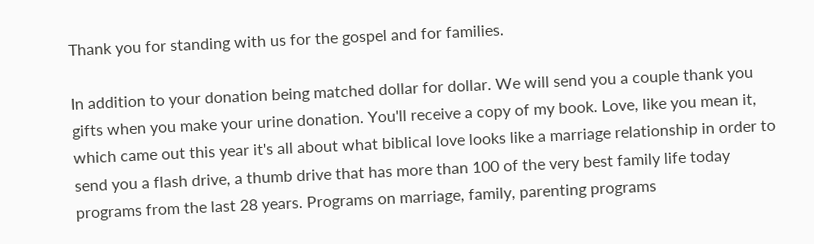Thank you for standing with us for the gospel and for families.

In addition to your donation being matched dollar for dollar. We will send you a couple thank you gifts when you make your urine donation. You'll receive a copy of my book. Love, like you mean it, which came out this year it's all about what biblical love looks like a marriage relationship in order to send you a flash drive, a thumb drive that has more than 100 of the very best family life today programs from the last 28 years. Programs on marriage, family, parenting programs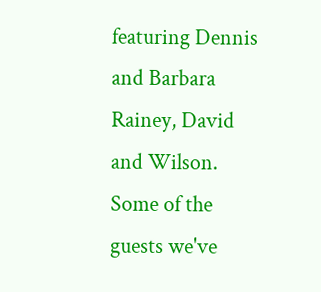featuring Dennis and Barbara Rainey, David and Wilson. Some of the guests we've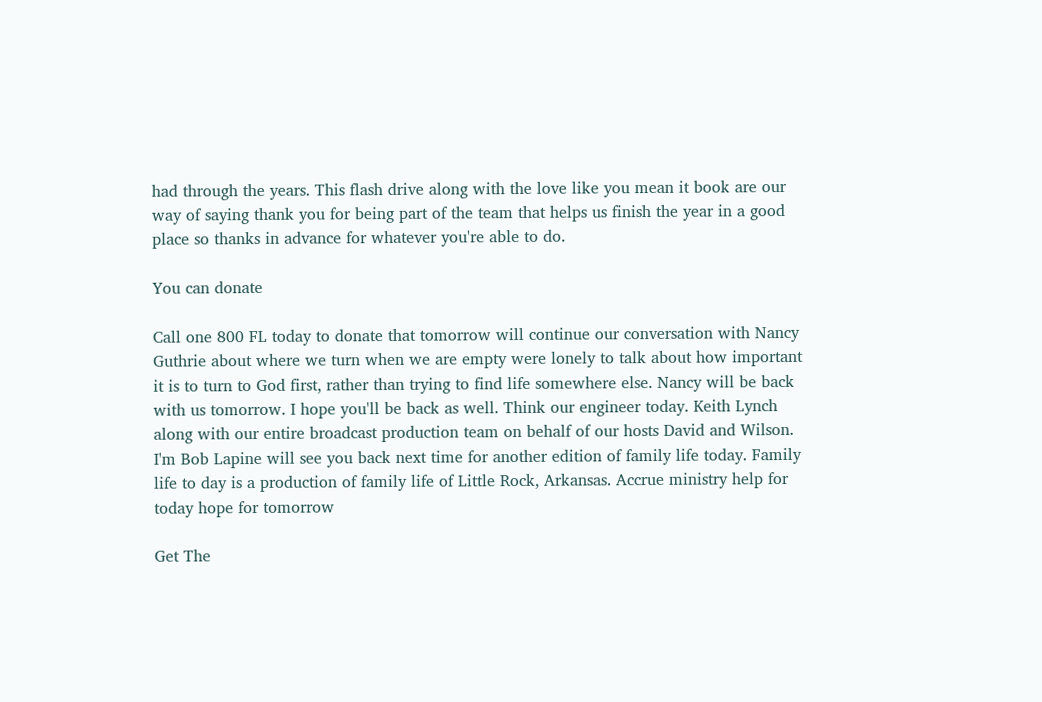had through the years. This flash drive along with the love like you mean it book are our way of saying thank you for being part of the team that helps us finish the year in a good place so thanks in advance for whatever you're able to do.

You can donate

Call one 800 FL today to donate that tomorrow will continue our conversation with Nancy Guthrie about where we turn when we are empty were lonely to talk about how important it is to turn to God first, rather than trying to find life somewhere else. Nancy will be back with us tomorrow. I hope you'll be back as well. Think our engineer today. Keith Lynch along with our entire broadcast production team on behalf of our hosts David and Wilson. I'm Bob Lapine will see you back next time for another edition of family life today. Family life to day is a production of family life of Little Rock, Arkansas. Accrue ministry help for today hope for tomorrow

Get The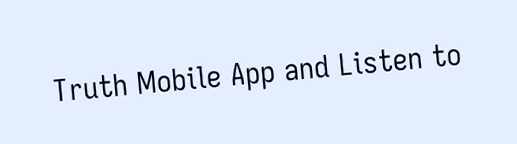Truth Mobile App and Listen to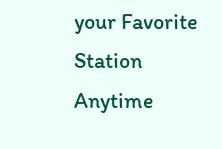your Favorite Station Anytime